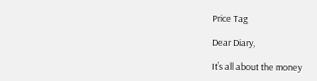Price Tag

Dear Diary,

It’s all about the money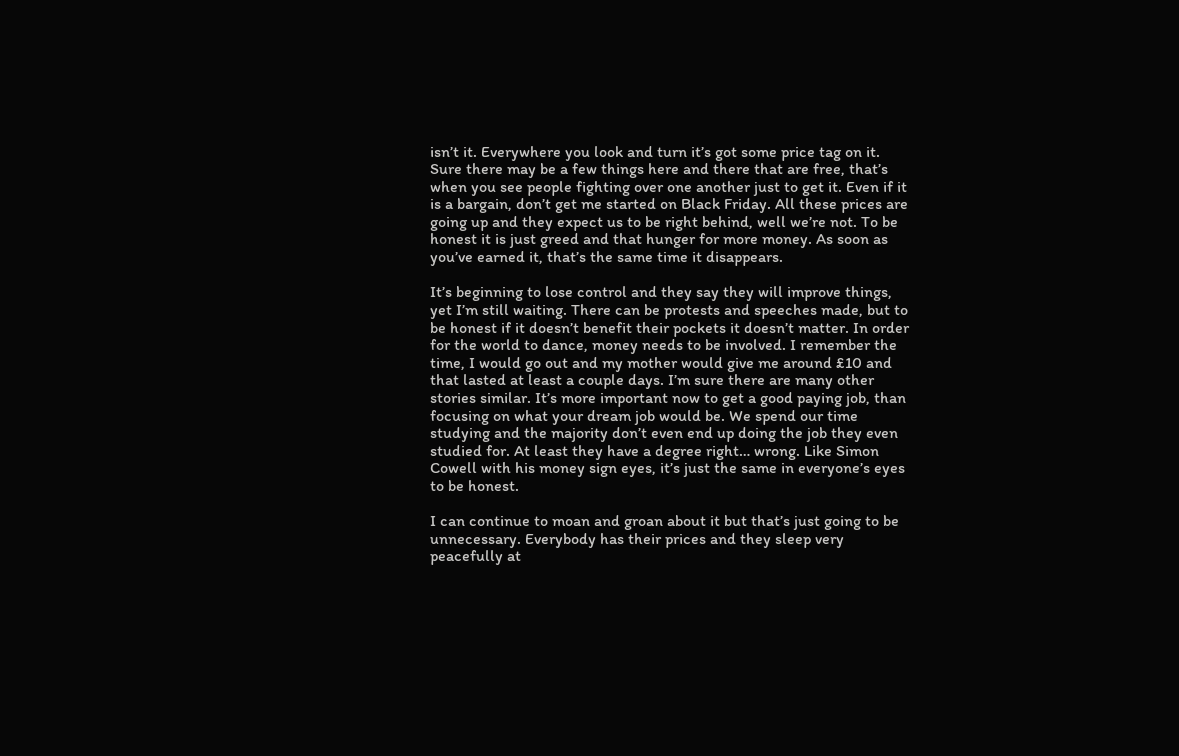isn’t it. Everywhere you look and turn it’s got some price tag on it. Sure there may be a few things here and there that are free, that’s when you see people fighting over one another just to get it. Even if it is a bargain, don’t get me started on Black Friday. All these prices are going up and they expect us to be right behind, well we’re not. To be honest it is just greed and that hunger for more money. As soon as you’ve earned it, that’s the same time it disappears.

It’s beginning to lose control and they say they will improve things, yet I’m still waiting. There can be protests and speeches made, but to be honest if it doesn’t benefit their pockets it doesn’t matter. In order for the world to dance, money needs to be involved. I remember the time, I would go out and my mother would give me around £10 and that lasted at least a couple days. I’m sure there are many other stories similar. It’s more important now to get a good paying job, than focusing on what your dream job would be. We spend our time studying and the majority don’t even end up doing the job they even studied for. At least they have a degree right… wrong. Like Simon Cowell with his money sign eyes, it’s just the same in everyone’s eyes to be honest.

I can continue to moan and groan about it but that’s just going to be unnecessary. Everybody has their prices and they sleep very peacefully at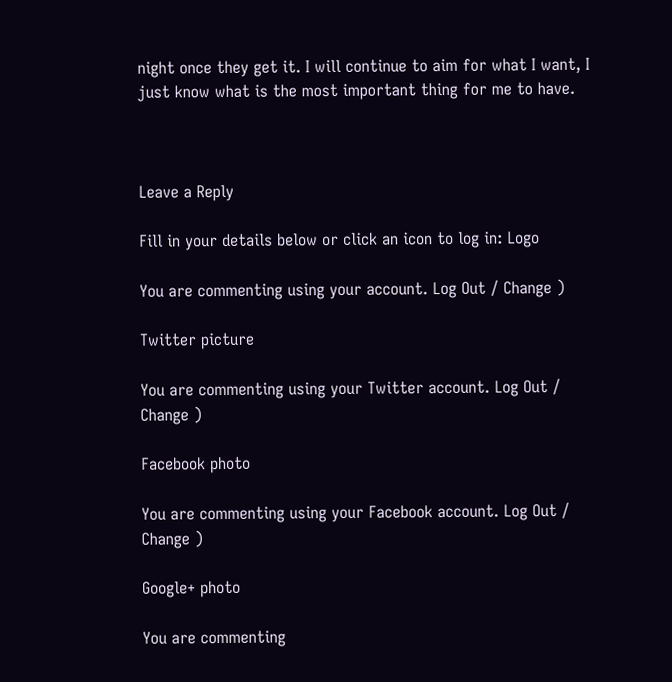night once they get it. I will continue to aim for what I want, I just know what is the most important thing for me to have.



Leave a Reply

Fill in your details below or click an icon to log in: Logo

You are commenting using your account. Log Out / Change )

Twitter picture

You are commenting using your Twitter account. Log Out / Change )

Facebook photo

You are commenting using your Facebook account. Log Out / Change )

Google+ photo

You are commenting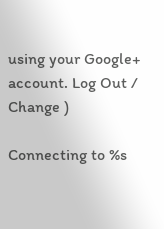using your Google+ account. Log Out / Change )

Connecting to %s